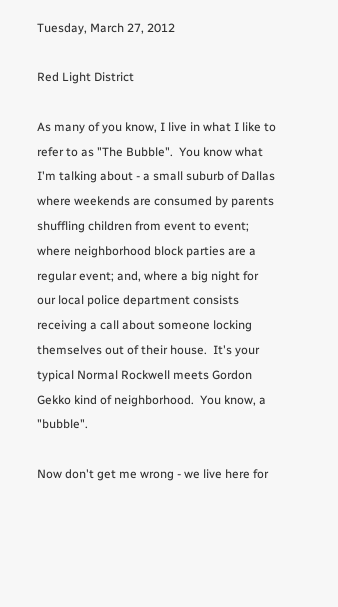Tuesday, March 27, 2012

Red Light District

As many of you know, I live in what I like to refer to as "The Bubble".  You know what I'm talking about - a small suburb of Dallas where weekends are consumed by parents shuffling children from event to event; where neighborhood block parties are a regular event; and, where a big night for our local police department consists receiving a call about someone locking themselves out of their house.  It's your typical Normal Rockwell meets Gordon Gekko kind of neighborhood.  You know, a "bubble".

Now don't get me wrong - we live here for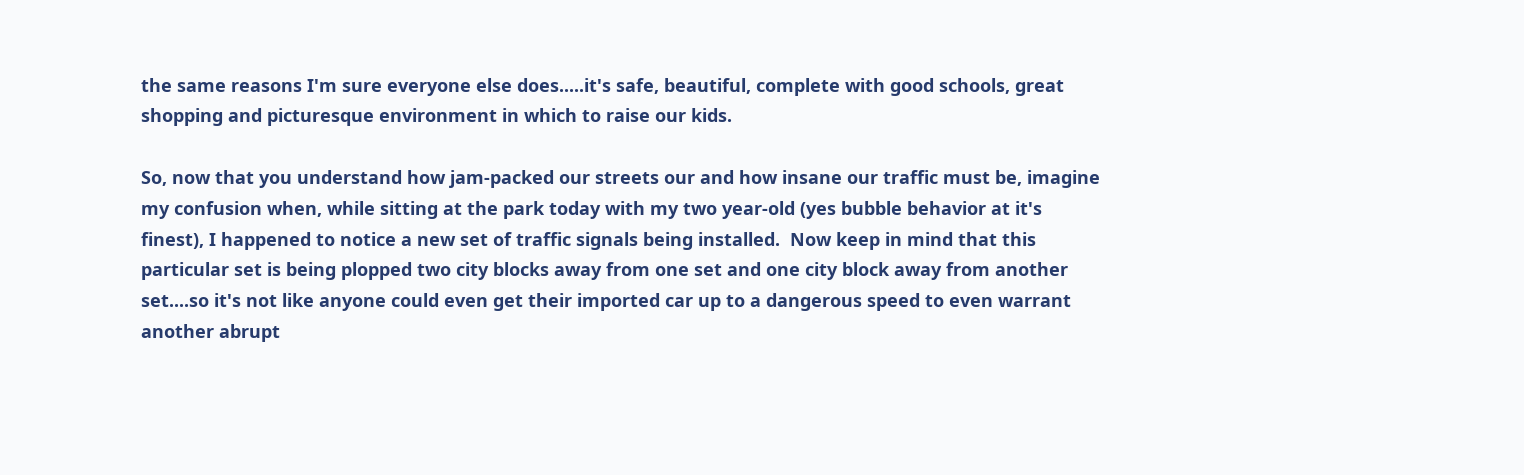the same reasons I'm sure everyone else does.....it's safe, beautiful, complete with good schools, great shopping and picturesque environment in which to raise our kids.

So, now that you understand how jam-packed our streets our and how insane our traffic must be, imagine my confusion when, while sitting at the park today with my two year-old (yes bubble behavior at it's finest), I happened to notice a new set of traffic signals being installed.  Now keep in mind that this particular set is being plopped two city blocks away from one set and one city block away from another set....so it's not like anyone could even get their imported car up to a dangerous speed to even warrant another abrupt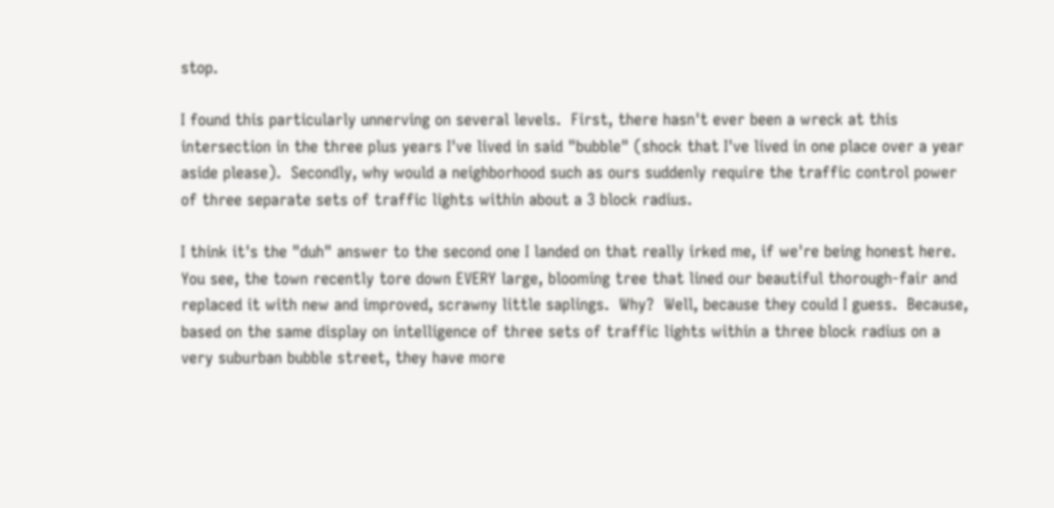stop.

I found this particularly unnerving on several levels.  First, there hasn't ever been a wreck at this intersection in the three plus years I've lived in said "bubble" (shock that I've lived in one place over a year aside please).  Secondly, why would a neighborhood such as ours suddenly require the traffic control power of three separate sets of traffic lights within about a 3 block radius.

I think it's the "duh" answer to the second one I landed on that really irked me, if we're being honest here.  You see, the town recently tore down EVERY large, blooming tree that lined our beautiful thorough-fair and replaced it with new and improved, scrawny little saplings.  Why?  Well, because they could I guess.  Because, based on the same display on intelligence of three sets of traffic lights within a three block radius on a very suburban bubble street, they have more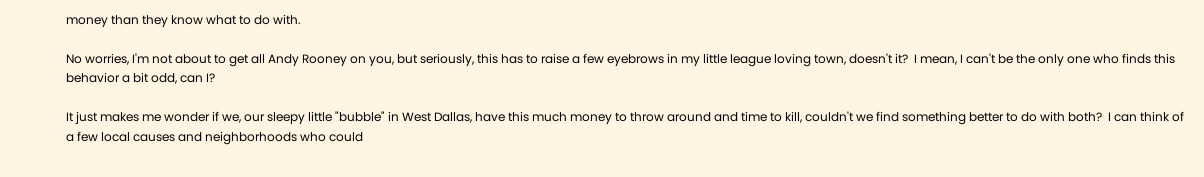money than they know what to do with.

No worries, I'm not about to get all Andy Rooney on you, but seriously, this has to raise a few eyebrows in my little league loving town, doesn't it?  I mean, I can't be the only one who finds this behavior a bit odd, can I?

It just makes me wonder if we, our sleepy little "bubble" in West Dallas, have this much money to throw around and time to kill, couldn't we find something better to do with both?  I can think of a few local causes and neighborhoods who could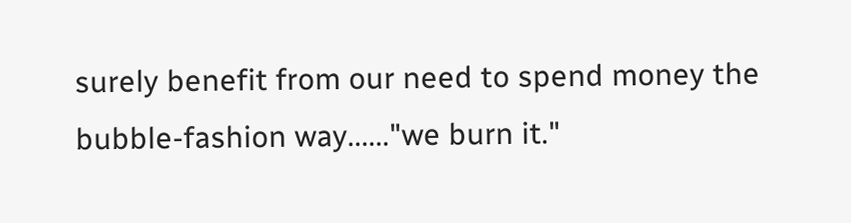surely benefit from our need to spend money the bubble-fashion way......"we burn it."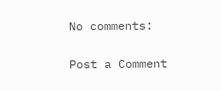No comments:

Post a Comment